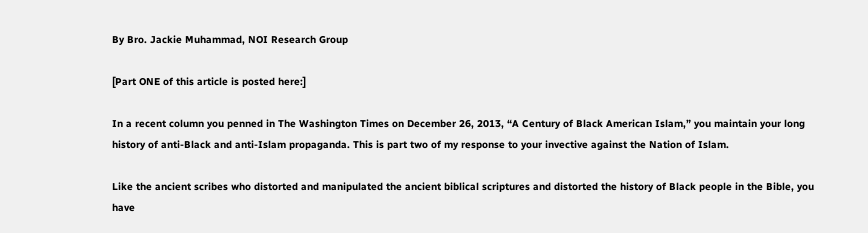By Bro. Jackie Muhammad, NOI Research Group

[Part ONE of this article is posted here:]

In a recent column you penned in The Washington Times on December 26, 2013, “A Century of Black American Islam,” you maintain your long history of anti-Black and anti-Islam propaganda. This is part two of my response to your invective against the Nation of Islam.

Like the ancient scribes who distorted and manipulated the ancient biblical scriptures and distorted the history of Black people in the Bible, you have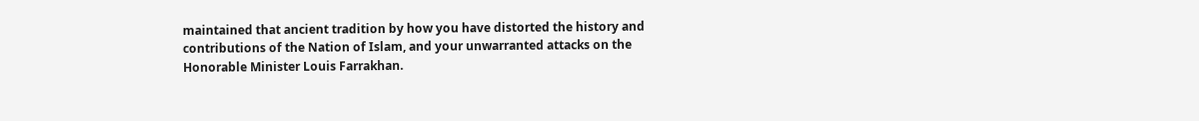maintained that ancient tradition by how you have distorted the history and contributions of the Nation of Islam, and your unwarranted attacks on the Honorable Minister Louis Farrakhan.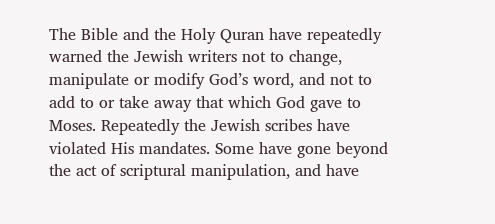The Bible and the Holy Quran have repeatedly warned the Jewish writers not to change, manipulate or modify God’s word, and not to add to or take away that which God gave to Moses. Repeatedly the Jewish scribes have violated His mandates. Some have gone beyond the act of scriptural manipulation, and have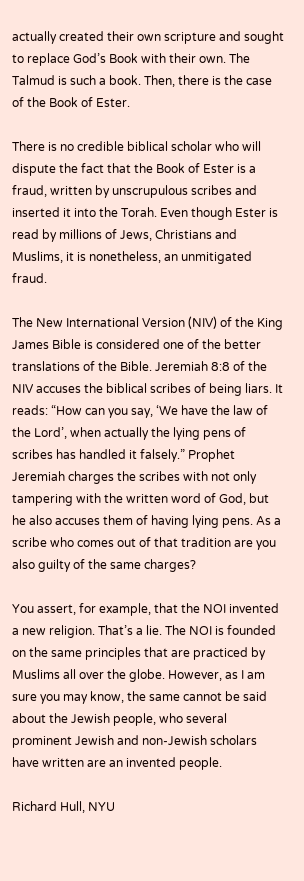actually created their own scripture and sought to replace God’s Book with their own. The Talmud is such a book. Then, there is the case of the Book of Ester.

There is no credible biblical scholar who will dispute the fact that the Book of Ester is a fraud, written by unscrupulous scribes and inserted it into the Torah. Even though Ester is read by millions of Jews, Christians and Muslims, it is nonetheless, an unmitigated fraud.

The New International Version (NIV) of the King James Bible is considered one of the better translations of the Bible. Jeremiah 8:8 of the NIV accuses the biblical scribes of being liars. It reads: “How can you say, ‘We have the law of the Lord’, when actually the lying pens of scribes has handled it falsely.” Prophet Jeremiah charges the scribes with not only tampering with the written word of God, but he also accuses them of having lying pens. As a scribe who comes out of that tradition are you also guilty of the same charges?

You assert, for example, that the NOI invented a new religion. That’s a lie. The NOI is founded on the same principles that are practiced by Muslims all over the globe. However, as I am sure you may know, the same cannot be said about the Jewish people, who several prominent Jewish and non-Jewish scholars have written are an invented people.

Richard Hull, NYU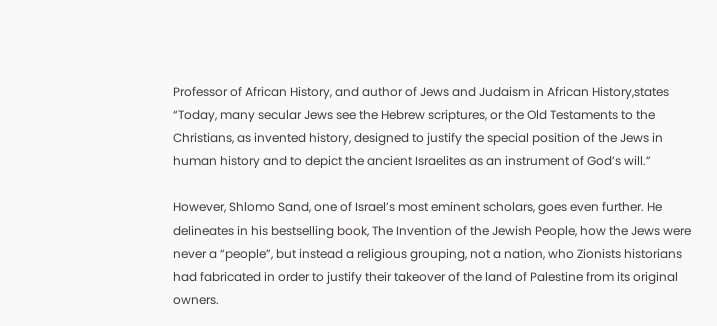Professor of African History, and author of Jews and Judaism in African History,states “Today, many secular Jews see the Hebrew scriptures, or the Old Testaments to the Christians, as invented history, designed to justify the special position of the Jews in human history and to depict the ancient Israelites as an instrument of God’s will.”

However, Shlomo Sand, one of Israel’s most eminent scholars, goes even further. He delineates in his bestselling book, The Invention of the Jewish People, how the Jews were never a “people”, but instead a religious grouping, not a nation, who Zionists historians had fabricated in order to justify their takeover of the land of Palestine from its original owners.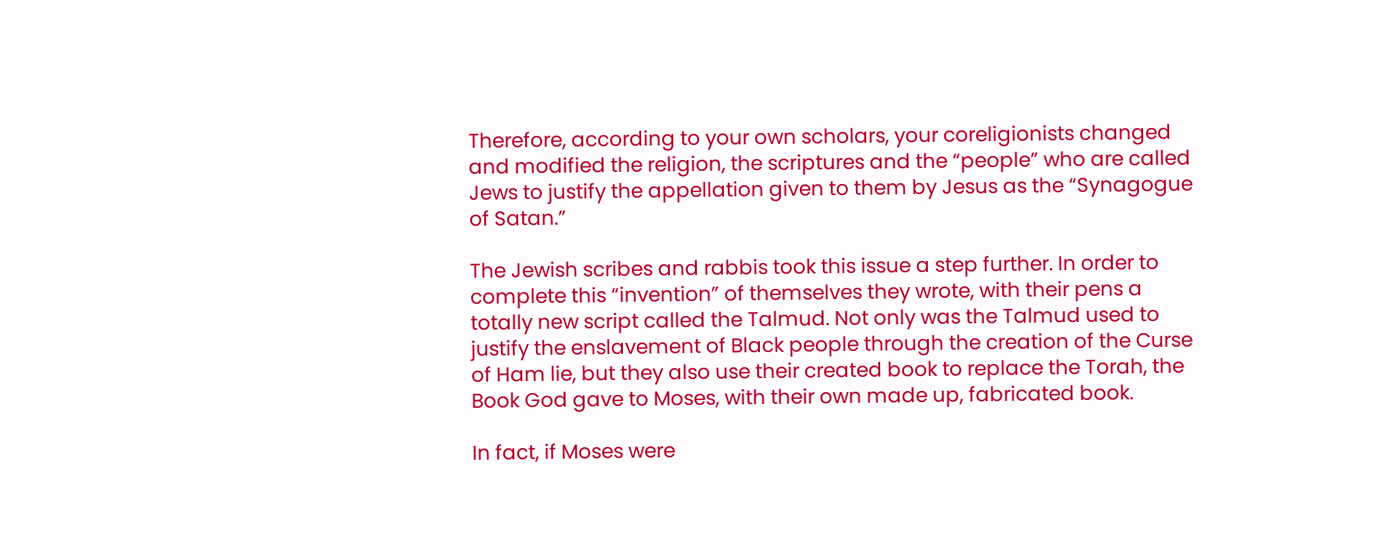Therefore, according to your own scholars, your coreligionists changed and modified the religion, the scriptures and the “people” who are called Jews to justify the appellation given to them by Jesus as the “Synagogue of Satan.”

The Jewish scribes and rabbis took this issue a step further. In order to complete this “invention” of themselves they wrote, with their pens a totally new script called the Talmud. Not only was the Talmud used to justify the enslavement of Black people through the creation of the Curse of Ham lie, but they also use their created book to replace the Torah, the Book God gave to Moses, with their own made up, fabricated book.

In fact, if Moses were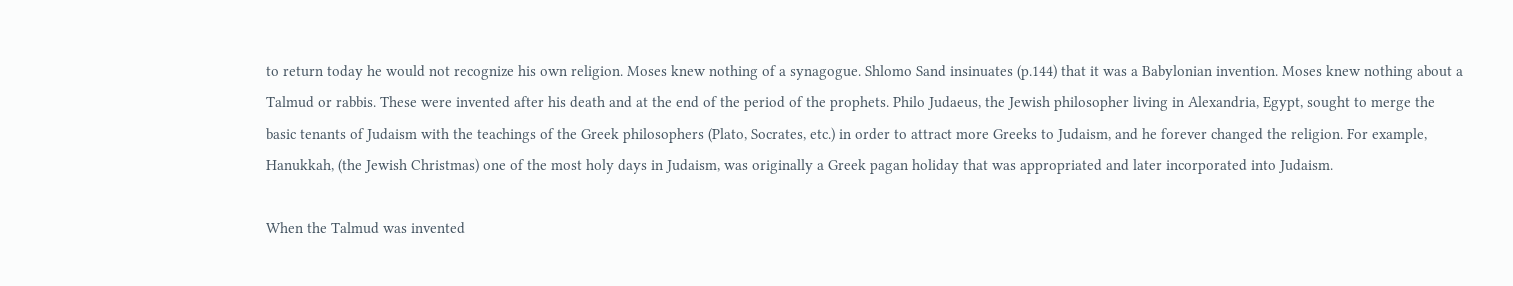to return today he would not recognize his own religion. Moses knew nothing of a synagogue. Shlomo Sand insinuates (p.144) that it was a Babylonian invention. Moses knew nothing about a Talmud or rabbis. These were invented after his death and at the end of the period of the prophets. Philo Judaeus, the Jewish philosopher living in Alexandria, Egypt, sought to merge the basic tenants of Judaism with the teachings of the Greek philosophers (Plato, Socrates, etc.) in order to attract more Greeks to Judaism, and he forever changed the religion. For example, Hanukkah, (the Jewish Christmas) one of the most holy days in Judaism, was originally a Greek pagan holiday that was appropriated and later incorporated into Judaism.

When the Talmud was invented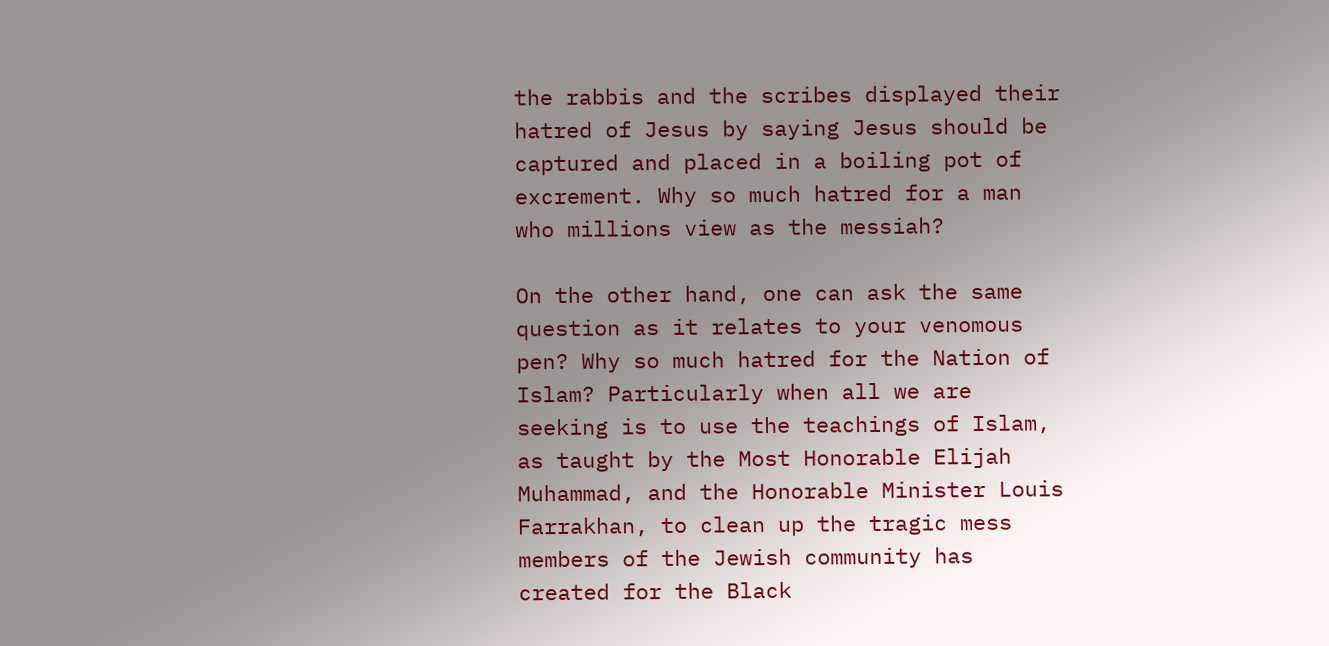the rabbis and the scribes displayed their hatred of Jesus by saying Jesus should be captured and placed in a boiling pot of excrement. Why so much hatred for a man who millions view as the messiah?

On the other hand, one can ask the same question as it relates to your venomous pen? Why so much hatred for the Nation of Islam? Particularly when all we are seeking is to use the teachings of Islam, as taught by the Most Honorable Elijah Muhammad, and the Honorable Minister Louis Farrakhan, to clean up the tragic mess members of the Jewish community has created for the Black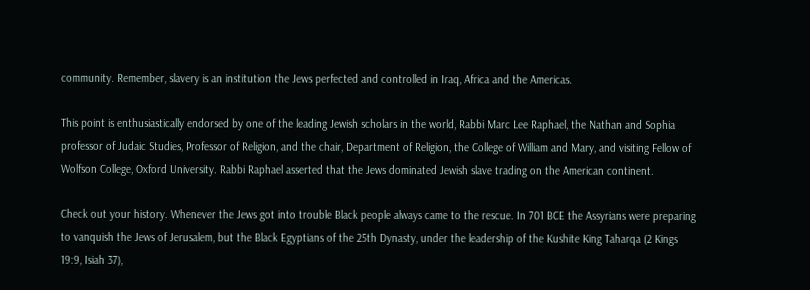community. Remember, slavery is an institution the Jews perfected and controlled in Iraq, Africa and the Americas.

This point is enthusiastically endorsed by one of the leading Jewish scholars in the world, Rabbi Marc Lee Raphael, the Nathan and Sophia professor of Judaic Studies, Professor of Religion, and the chair, Department of Religion, the College of William and Mary, and visiting Fellow of Wolfson College, Oxford University. Rabbi Raphael asserted that the Jews dominated Jewish slave trading on the American continent.

Check out your history. Whenever the Jews got into trouble Black people always came to the rescue. In 701 BCE the Assyrians were preparing to vanquish the Jews of Jerusalem, but the Black Egyptians of the 25th Dynasty, under the leadership of the Kushite King Taharqa (2 Kings 19:9, Isiah 37),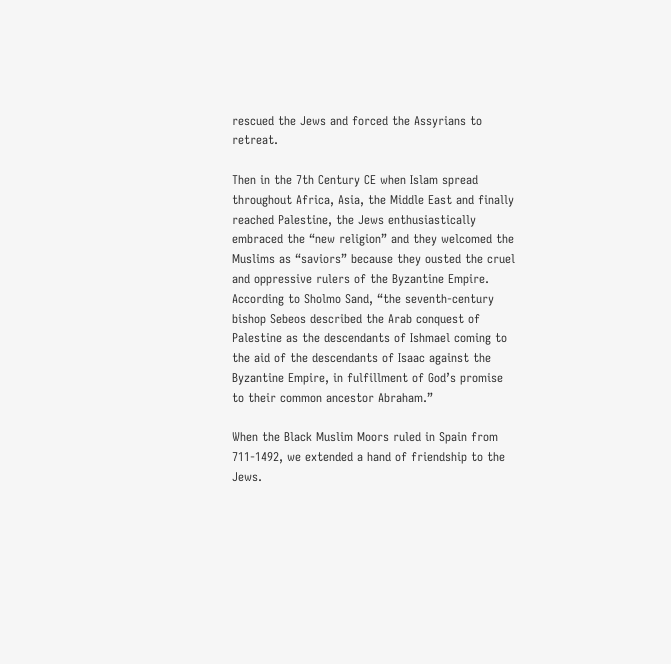rescued the Jews and forced the Assyrians to retreat.

Then in the 7th Century CE when Islam spread throughout Africa, Asia, the Middle East and finally reached Palestine, the Jews enthusiastically embraced the “new religion” and they welcomed the Muslims as “saviors” because they ousted the cruel and oppressive rulers of the Byzantine Empire. According to Sholmo Sand, “the seventh-century bishop Sebeos described the Arab conquest of Palestine as the descendants of Ishmael coming to the aid of the descendants of Isaac against the Byzantine Empire, in fulfillment of God’s promise to their common ancestor Abraham.”

When the Black Muslim Moors ruled in Spain from 711-1492, we extended a hand of friendship to the Jews.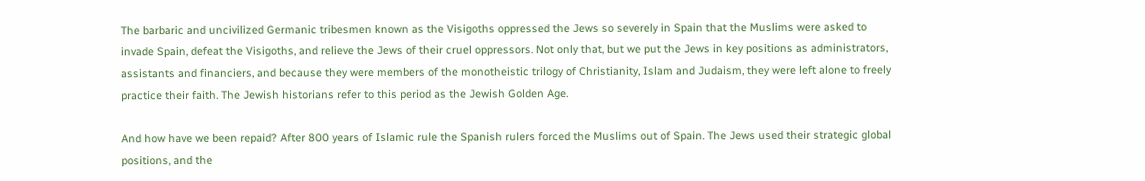The barbaric and uncivilized Germanic tribesmen known as the Visigoths oppressed the Jews so severely in Spain that the Muslims were asked to invade Spain, defeat the Visigoths, and relieve the Jews of their cruel oppressors. Not only that, but we put the Jews in key positions as administrators, assistants and financiers, and because they were members of the monotheistic trilogy of Christianity, Islam and Judaism, they were left alone to freely practice their faith. The Jewish historians refer to this period as the Jewish Golden Age.

And how have we been repaid? After 800 years of Islamic rule the Spanish rulers forced the Muslims out of Spain. The Jews used their strategic global positions, and the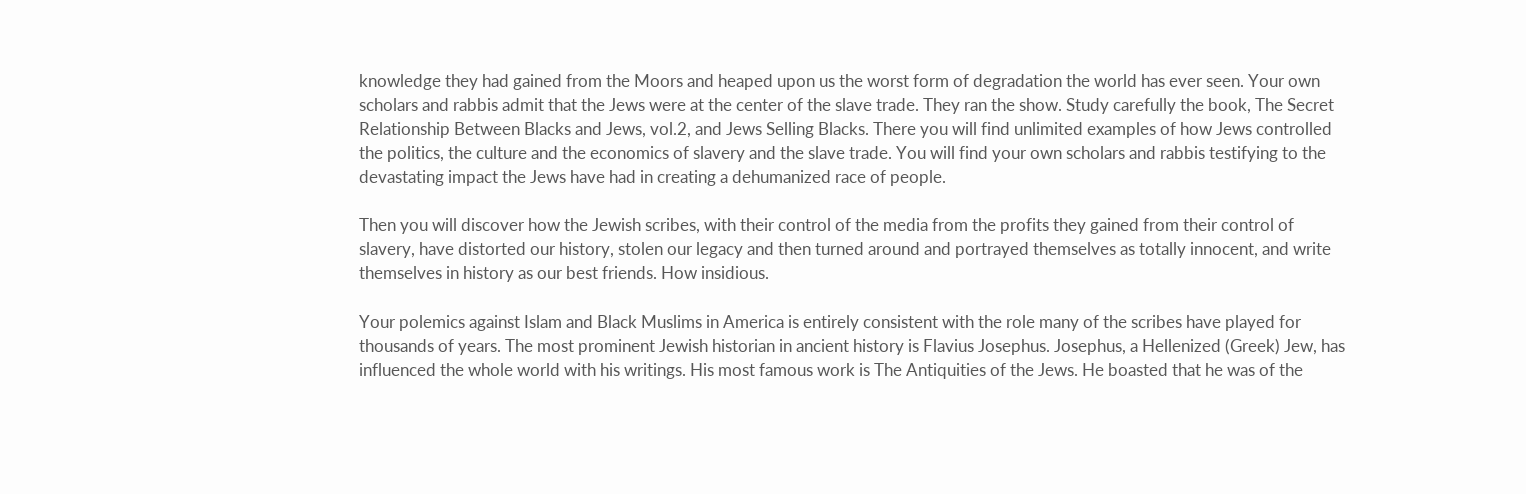knowledge they had gained from the Moors and heaped upon us the worst form of degradation the world has ever seen. Your own scholars and rabbis admit that the Jews were at the center of the slave trade. They ran the show. Study carefully the book, The Secret Relationship Between Blacks and Jews, vol.2, and Jews Selling Blacks. There you will find unlimited examples of how Jews controlled the politics, the culture and the economics of slavery and the slave trade. You will find your own scholars and rabbis testifying to the devastating impact the Jews have had in creating a dehumanized race of people.

Then you will discover how the Jewish scribes, with their control of the media from the profits they gained from their control of slavery, have distorted our history, stolen our legacy and then turned around and portrayed themselves as totally innocent, and write themselves in history as our best friends. How insidious.

Your polemics against Islam and Black Muslims in America is entirely consistent with the role many of the scribes have played for thousands of years. The most prominent Jewish historian in ancient history is Flavius Josephus. Josephus, a Hellenized (Greek) Jew, has influenced the whole world with his writings. His most famous work is The Antiquities of the Jews. He boasted that he was of the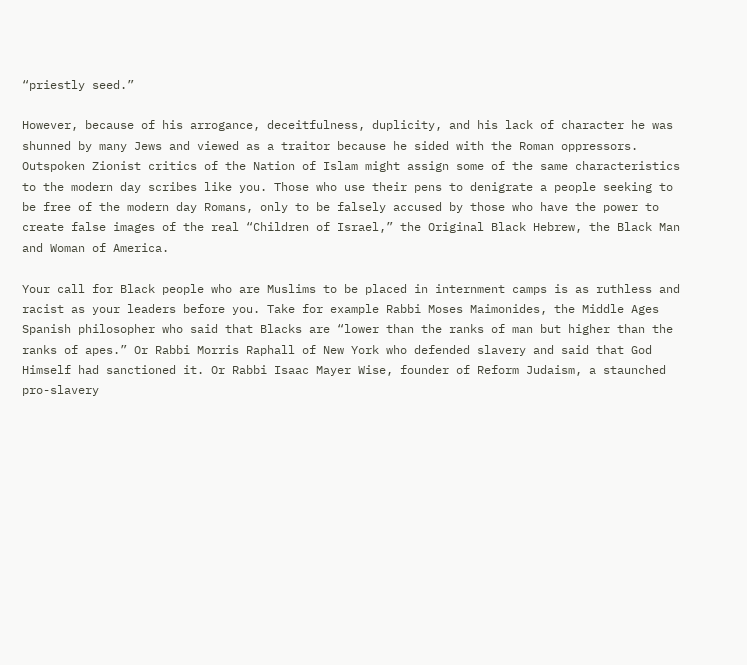“priestly seed.”

However, because of his arrogance, deceitfulness, duplicity, and his lack of character he was shunned by many Jews and viewed as a traitor because he sided with the Roman oppressors. Outspoken Zionist critics of the Nation of Islam might assign some of the same characteristics to the modern day scribes like you. Those who use their pens to denigrate a people seeking to be free of the modern day Romans, only to be falsely accused by those who have the power to create false images of the real “Children of Israel,” the Original Black Hebrew, the Black Man and Woman of America.

Your call for Black people who are Muslims to be placed in internment camps is as ruthless and racist as your leaders before you. Take for example Rabbi Moses Maimonides, the Middle Ages Spanish philosopher who said that Blacks are “lower than the ranks of man but higher than the ranks of apes.” Or Rabbi Morris Raphall of New York who defended slavery and said that God Himself had sanctioned it. Or Rabbi Isaac Mayer Wise, founder of Reform Judaism, a staunched pro-slavery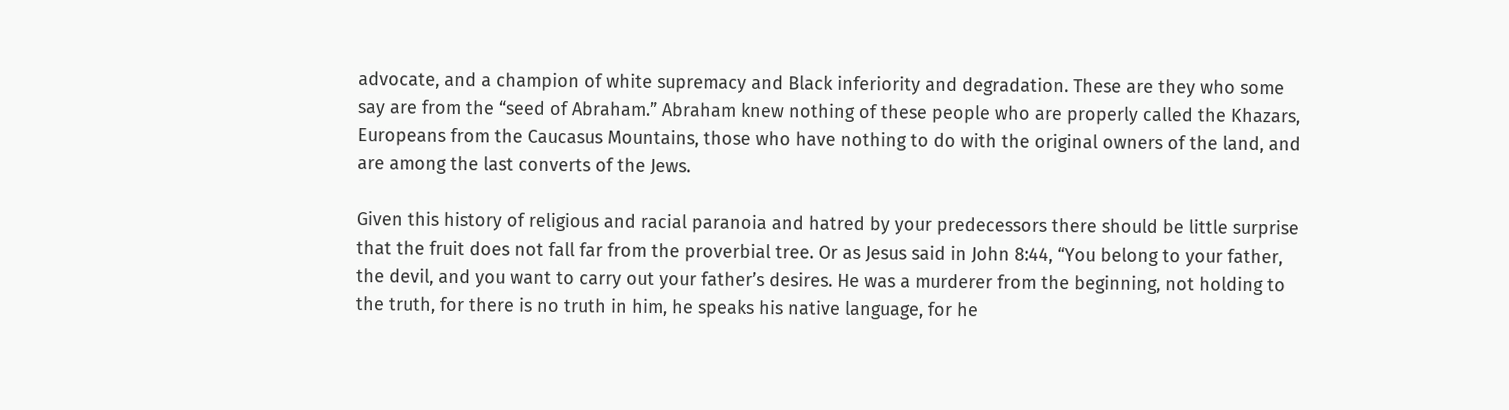advocate, and a champion of white supremacy and Black inferiority and degradation. These are they who some say are from the “seed of Abraham.” Abraham knew nothing of these people who are properly called the Khazars, Europeans from the Caucasus Mountains, those who have nothing to do with the original owners of the land, and are among the last converts of the Jews.

Given this history of religious and racial paranoia and hatred by your predecessors there should be little surprise that the fruit does not fall far from the proverbial tree. Or as Jesus said in John 8:44, “You belong to your father, the devil, and you want to carry out your father’s desires. He was a murderer from the beginning, not holding to the truth, for there is no truth in him, he speaks his native language, for he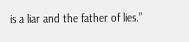is a liar and the father of lies.”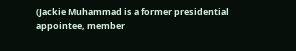(Jackie Muhammad is a former presidential appointee, member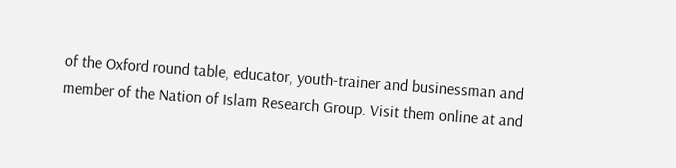of the Oxford round table, educator, youth-trainer and businessman and member of the Nation of Islam Research Group. Visit them online at and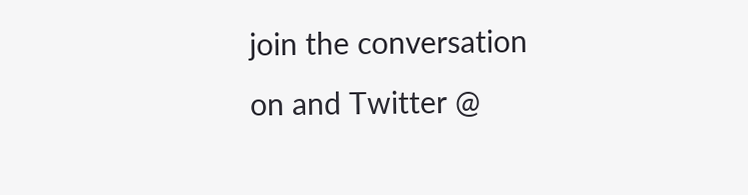join the conversation on and Twitter @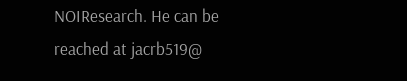NOIResearch. He can be reached at jacrb519@